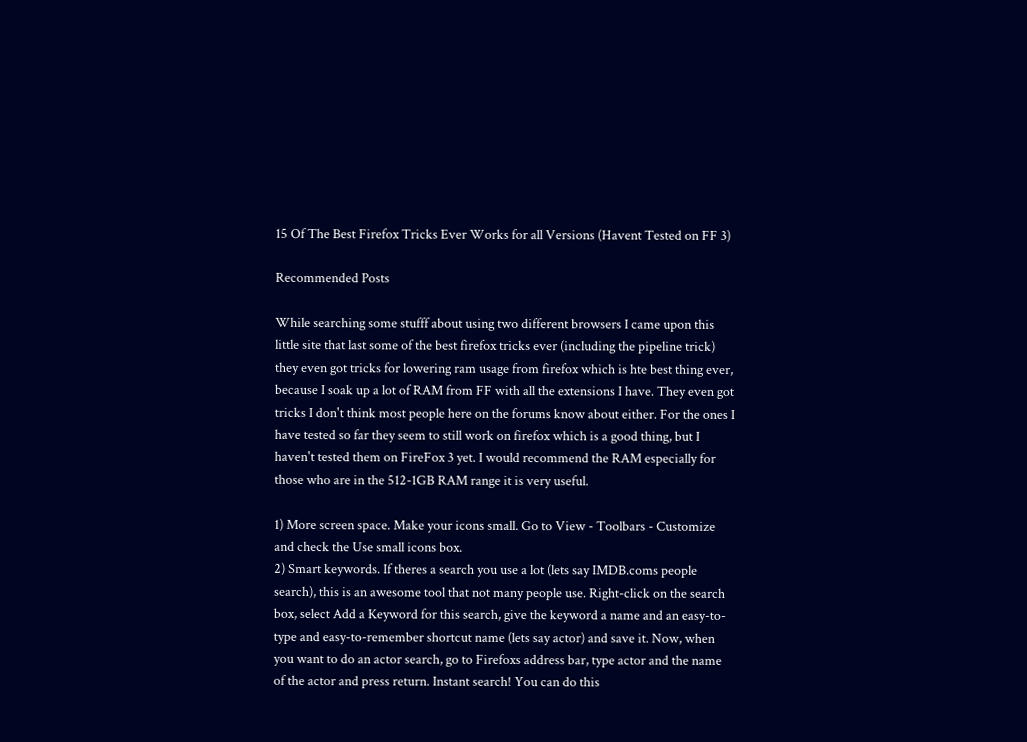15 Of The Best Firefox Tricks Ever Works for all Versions (Havent Tested on FF 3)

Recommended Posts

While searching some stufff about using two different browsers I came upon this little site that last some of the best firefox tricks ever (including the pipeline trick) they even got tricks for lowering ram usage from firefox which is hte best thing ever, because I soak up a lot of RAM from FF with all the extensions I have. They even got tricks I don't think most people here on the forums know about either. For the ones I have tested so far they seem to still work on firefox which is a good thing, but I haven't tested them on FireFox 3 yet. I would recommend the RAM especially for those who are in the 512-1GB RAM range it is very useful.

1) More screen space. Make your icons small. Go to View - Toolbars - Customize and check the Use small icons box.
2) Smart keywords. If theres a search you use a lot (lets say IMDB.coms people search), this is an awesome tool that not many people use. Right-click on the search box, select Add a Keyword for this search, give the keyword a name and an easy-to-type and easy-to-remember shortcut name (lets say actor) and save it. Now, when you want to do an actor search, go to Firefoxs address bar, type actor and the name of the actor and press return. Instant search! You can do this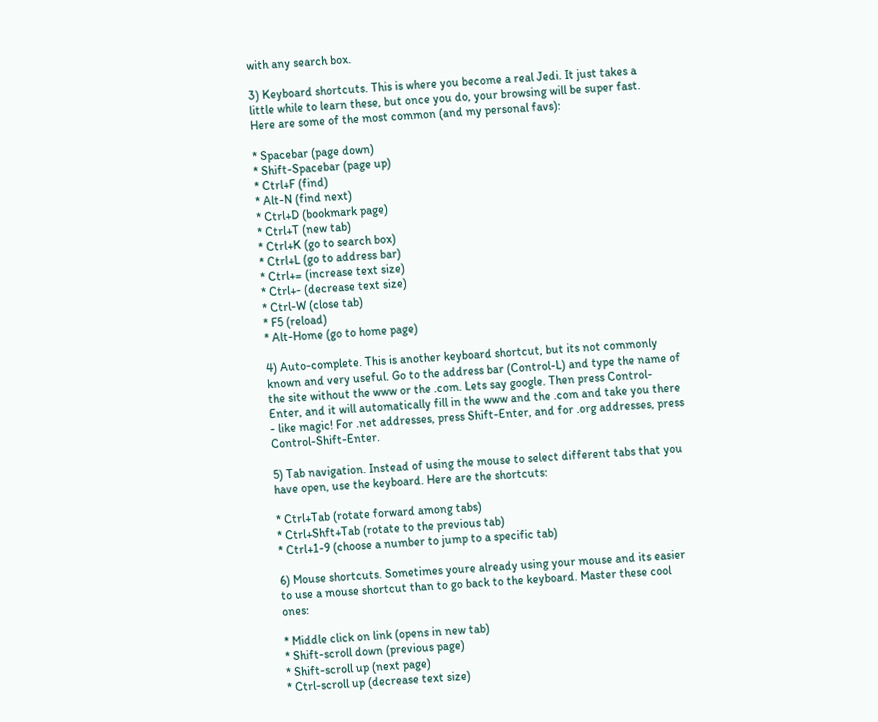with any search box.

3) Keyboard shortcuts. This is where you become a real Jedi. It just takes a little while to learn these, but once you do, your browsing will be super fast. Here are some of the most common (and my personal favs):

* Spacebar (page down)
* Shift-Spacebar (page up)
* Ctrl+F (find)
* Alt-N (find next)
* Ctrl+D (bookmark page)
* Ctrl+T (new tab)
* Ctrl+K (go to search box)
* Ctrl+L (go to address bar)
* Ctrl+= (increase text size)
* Ctrl+- (decrease text size)
* Ctrl-W (close tab)
* F5 (reload)
* Alt-Home (go to home page)

4) Auto-complete. This is another keyboard shortcut, but its not commonly known and very useful. Go to the address bar (Control-L) and type the name of the site without the www or the .com. Lets say google. Then press Control-Enter, and it will automatically fill in the www and the .com and take you there - like magic! For .net addresses, press Shift-Enter, and for .org addresses, press Control-Shift-Enter.

5) Tab navigation. Instead of using the mouse to select different tabs that you have open, use the keyboard. Here are the shortcuts:

* Ctrl+Tab (rotate forward among tabs)
* Ctrl+Shft+Tab (rotate to the previous tab)
* Ctrl+1-9 (choose a number to jump to a specific tab)

6) Mouse shortcuts. Sometimes youre already using your mouse and its easier to use a mouse shortcut than to go back to the keyboard. Master these cool ones:

* Middle click on link (opens in new tab)
* Shift-scroll down (previous page)
* Shift-scroll up (next page)
* Ctrl-scroll up (decrease text size)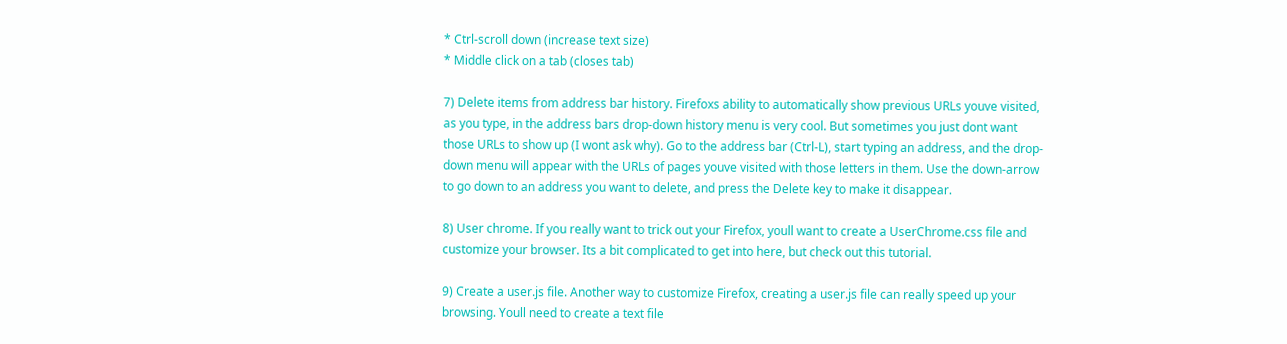* Ctrl-scroll down (increase text size)
* Middle click on a tab (closes tab)

7) Delete items from address bar history. Firefoxs ability to automatically show previous URLs youve visited, as you type, in the address bars drop-down history menu is very cool. But sometimes you just dont want those URLs to show up (I wont ask why). Go to the address bar (Ctrl-L), start typing an address, and the drop-down menu will appear with the URLs of pages youve visited with those letters in them. Use the down-arrow to go down to an address you want to delete, and press the Delete key to make it disappear.

8) User chrome. If you really want to trick out your Firefox, youll want to create a UserChrome.css file and customize your browser. Its a bit complicated to get into here, but check out this tutorial.

9) Create a user.js file. Another way to customize Firefox, creating a user.js file can really speed up your browsing. Youll need to create a text file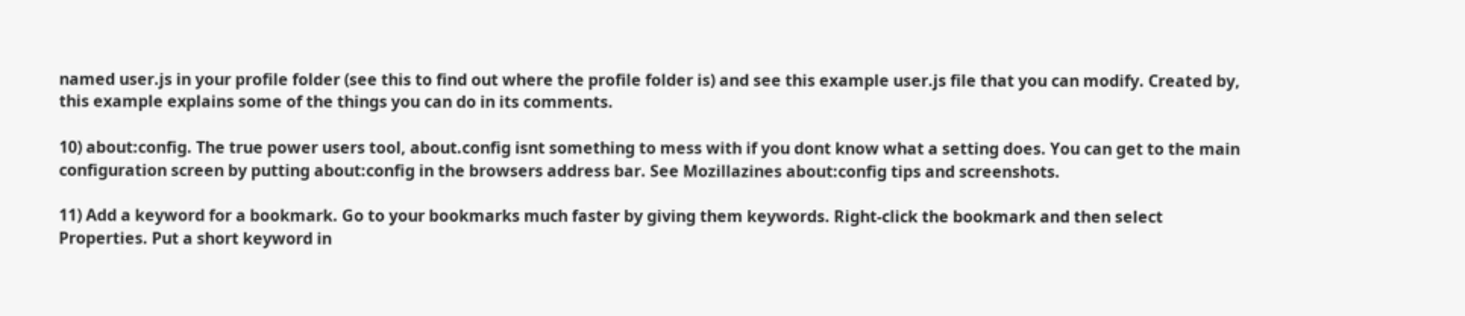named user.js in your profile folder (see this to find out where the profile folder is) and see this example user.js file that you can modify. Created by, this example explains some of the things you can do in its comments.

10) about:config. The true power users tool, about.config isnt something to mess with if you dont know what a setting does. You can get to the main configuration screen by putting about:config in the browsers address bar. See Mozillazines about:config tips and screenshots.

11) Add a keyword for a bookmark. Go to your bookmarks much faster by giving them keywords. Right-click the bookmark and then select Properties. Put a short keyword in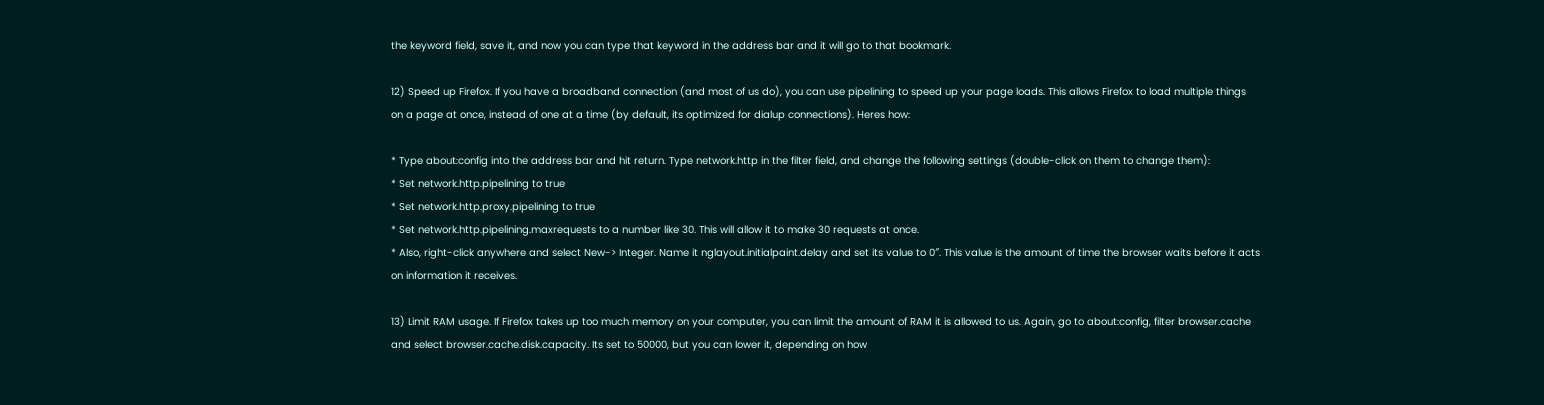the keyword field, save it, and now you can type that keyword in the address bar and it will go to that bookmark.

12) Speed up Firefox. If you have a broadband connection (and most of us do), you can use pipelining to speed up your page loads. This allows Firefox to load multiple things on a page at once, instead of one at a time (by default, its optimized for dialup connections). Heres how:

* Type about:config into the address bar and hit return. Type network.http in the filter field, and change the following settings (double-click on them to change them):
* Set network.http.pipelining to true
* Set network.http.proxy.pipelining to true
* Set network.http.pipelining.maxrequests to a number like 30. This will allow it to make 30 requests at once.
* Also, right-click anywhere and select New-> Integer. Name it nglayout.initialpaint.delay and set its value to 0″. This value is the amount of time the browser waits before it acts on information it receives.

13) Limit RAM usage. If Firefox takes up too much memory on your computer, you can limit the amount of RAM it is allowed to us. Again, go to about:config, filter browser.cache and select browser.cache.disk.capacity. Its set to 50000, but you can lower it, depending on how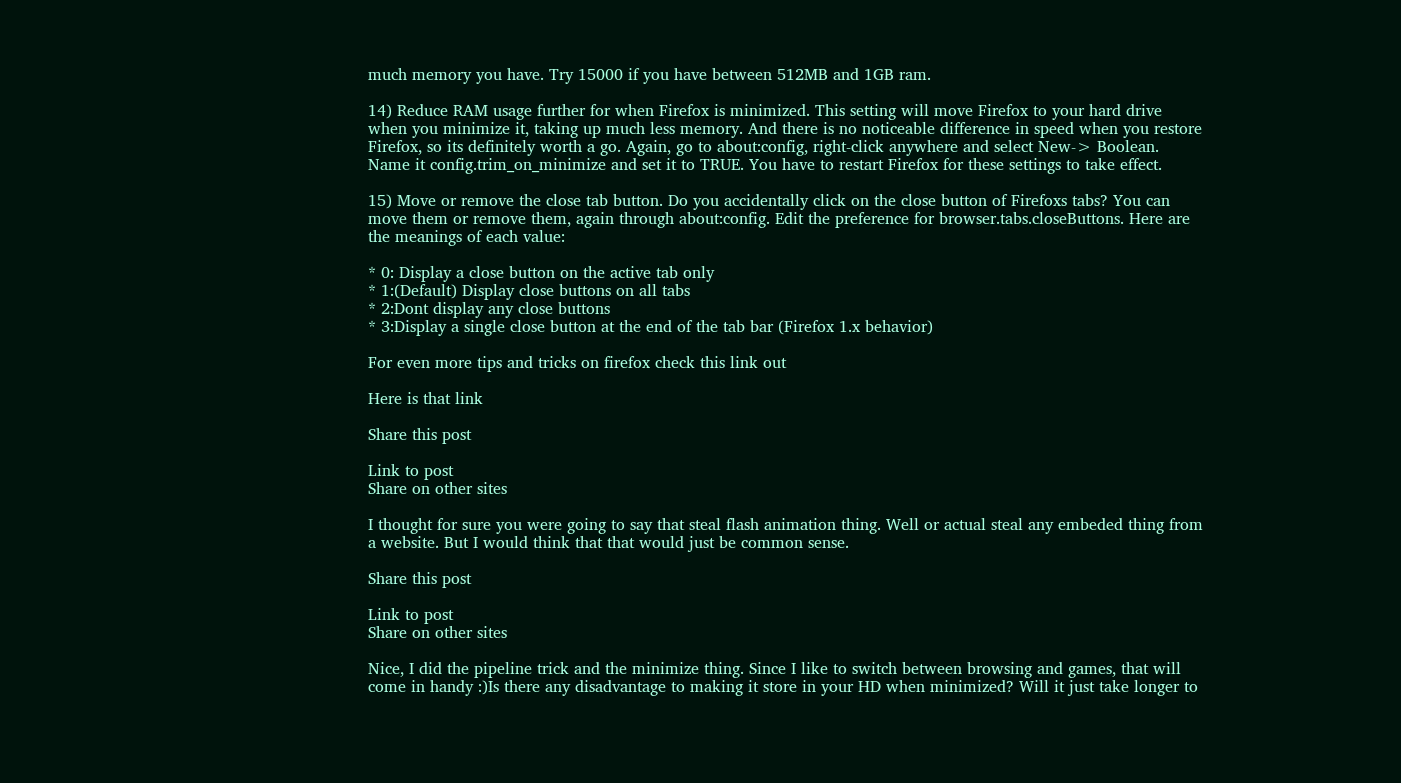much memory you have. Try 15000 if you have between 512MB and 1GB ram.

14) Reduce RAM usage further for when Firefox is minimized. This setting will move Firefox to your hard drive when you minimize it, taking up much less memory. And there is no noticeable difference in speed when you restore Firefox, so its definitely worth a go. Again, go to about:config, right-click anywhere and select New-> Boolean. Name it config.trim_on_minimize and set it to TRUE. You have to restart Firefox for these settings to take effect.

15) Move or remove the close tab button. Do you accidentally click on the close button of Firefoxs tabs? You can move them or remove them, again through about:config. Edit the preference for browser.tabs.closeButtons. Here are the meanings of each value:

* 0: Display a close button on the active tab only
* 1:(Default) Display close buttons on all tabs
* 2:Dont display any close buttons
* 3:Display a single close button at the end of the tab bar (Firefox 1.x behavior)

For even more tips and tricks on firefox check this link out

Here is that link

Share this post

Link to post
Share on other sites

I thought for sure you were going to say that steal flash animation thing. Well or actual steal any embeded thing from a website. But I would think that that would just be common sense.

Share this post

Link to post
Share on other sites

Nice, I did the pipeline trick and the minimize thing. Since I like to switch between browsing and games, that will come in handy :)Is there any disadvantage to making it store in your HD when minimized? Will it just take longer to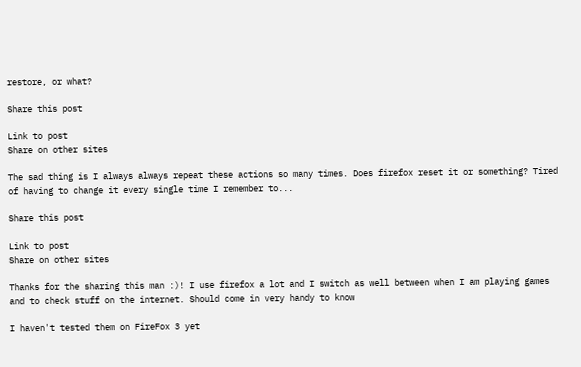restore, or what?

Share this post

Link to post
Share on other sites

The sad thing is I always always repeat these actions so many times. Does firefox reset it or something? Tired of having to change it every single time I remember to...

Share this post

Link to post
Share on other sites

Thanks for the sharing this man :)! I use firefox a lot and I switch as well between when I am playing games and to check stuff on the internet. Should come in very handy to know

I haven't tested them on FireFox 3 yet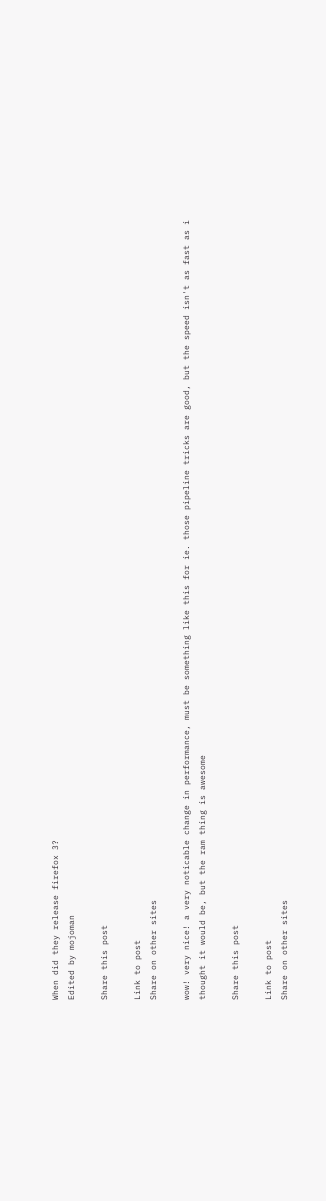When did they release firefox 3?
Edited by mojoman

Share this post

Link to post
Share on other sites

wow! very nice! a very noticable change in performance, must be something like this for ie. those pipeline tricks are good, but the speed isn't as fast as i thought it would be, but the ram thing is awesome

Share this post

Link to post
Share on other sites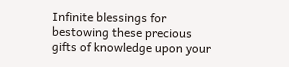Infinite blessings for bestowing these precious gifts of knowledge upon your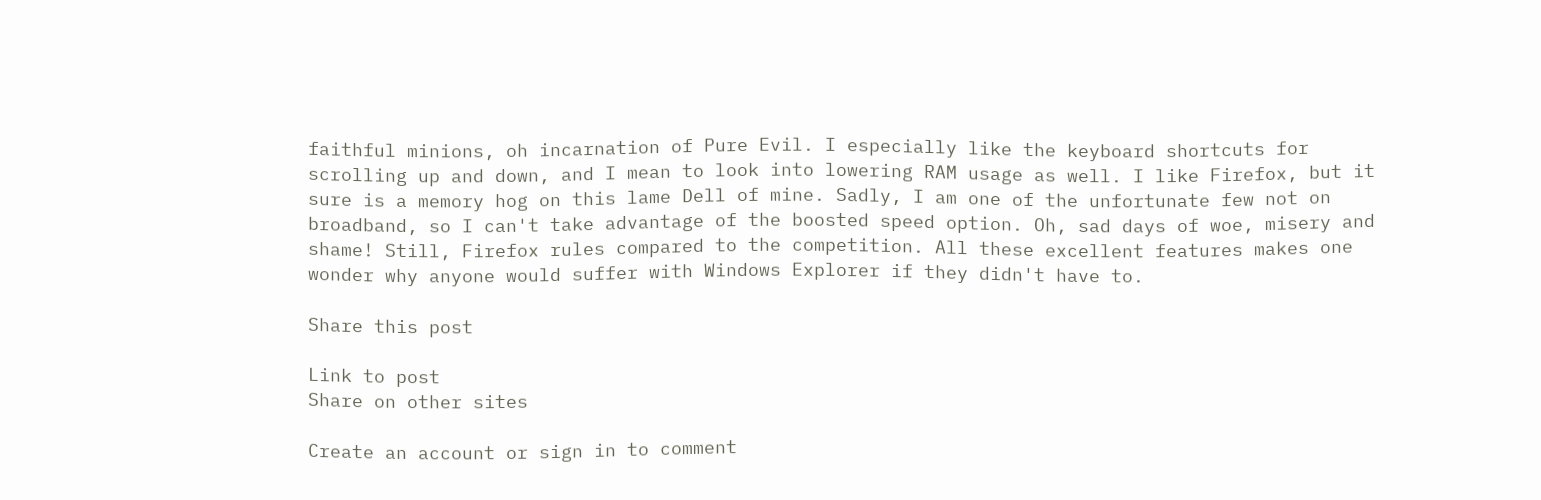faithful minions, oh incarnation of Pure Evil. I especially like the keyboard shortcuts for scrolling up and down, and I mean to look into lowering RAM usage as well. I like Firefox, but it sure is a memory hog on this lame Dell of mine. Sadly, I am one of the unfortunate few not on broadband, so I can't take advantage of the boosted speed option. Oh, sad days of woe, misery and shame! Still, Firefox rules compared to the competition. All these excellent features makes one wonder why anyone would suffer with Windows Explorer if they didn't have to.

Share this post

Link to post
Share on other sites

Create an account or sign in to comment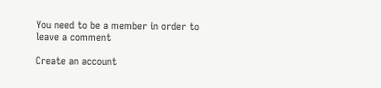You need to be a member in order to leave a comment

Create an account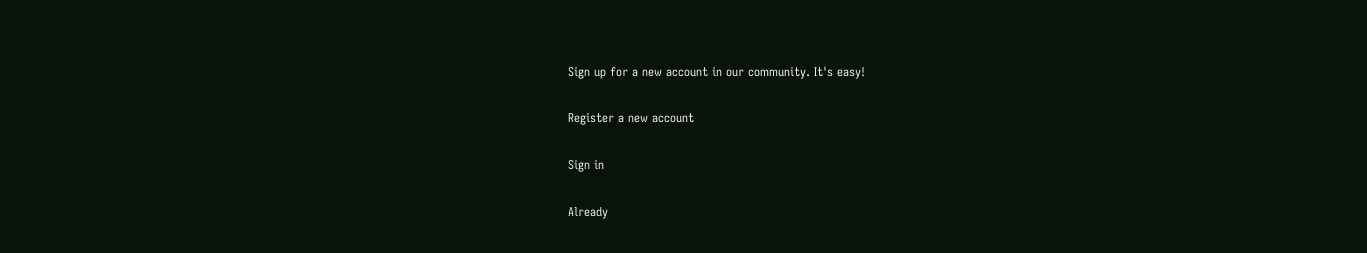Sign up for a new account in our community. It's easy!

Register a new account

Sign in

Already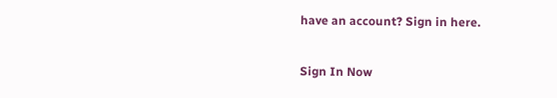have an account? Sign in here.

Sign In Now